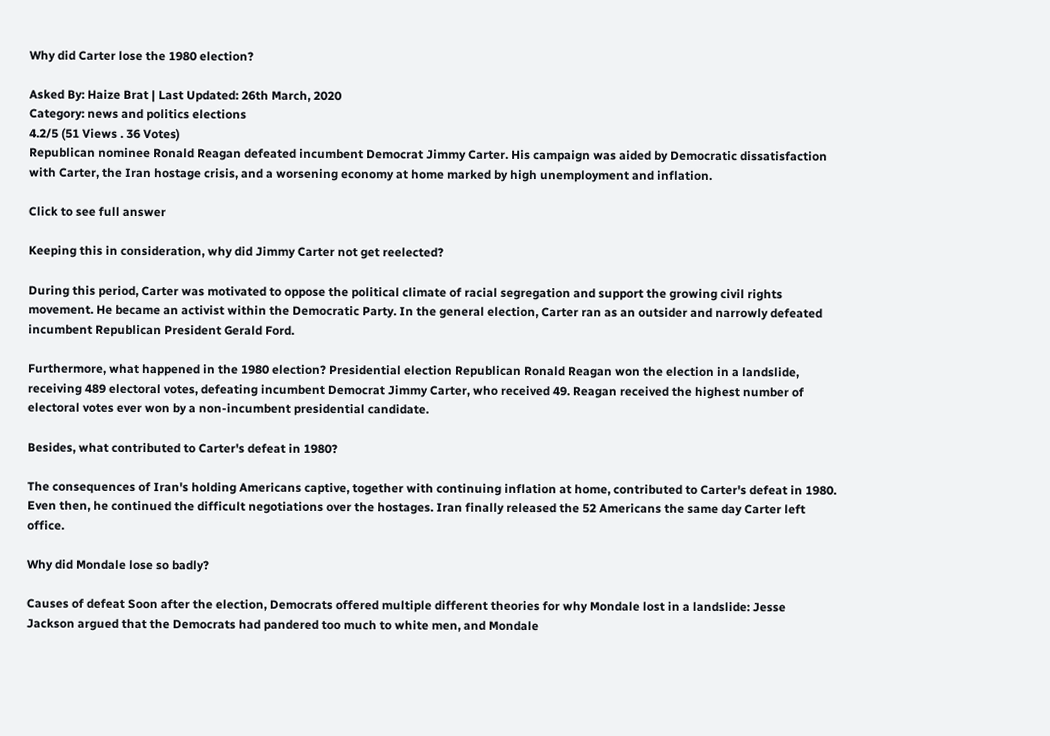Why did Carter lose the 1980 election?

Asked By: Haize Brat | Last Updated: 26th March, 2020
Category: news and politics elections
4.2/5 (51 Views . 36 Votes)
Republican nominee Ronald Reagan defeated incumbent Democrat Jimmy Carter. His campaign was aided by Democratic dissatisfaction with Carter, the Iran hostage crisis, and a worsening economy at home marked by high unemployment and inflation.

Click to see full answer

Keeping this in consideration, why did Jimmy Carter not get reelected?

During this period, Carter was motivated to oppose the political climate of racial segregation and support the growing civil rights movement. He became an activist within the Democratic Party. In the general election, Carter ran as an outsider and narrowly defeated incumbent Republican President Gerald Ford.

Furthermore, what happened in the 1980 election? Presidential election Republican Ronald Reagan won the election in a landslide, receiving 489 electoral votes, defeating incumbent Democrat Jimmy Carter, who received 49. Reagan received the highest number of electoral votes ever won by a non-incumbent presidential candidate.

Besides, what contributed to Carter's defeat in 1980?

The consequences of Iran's holding Americans captive, together with continuing inflation at home, contributed to Carter's defeat in 1980. Even then, he continued the difficult negotiations over the hostages. Iran finally released the 52 Americans the same day Carter left office.

Why did Mondale lose so badly?

Causes of defeat Soon after the election, Democrats offered multiple different theories for why Mondale lost in a landslide: Jesse Jackson argued that the Democrats had pandered too much to white men, and Mondale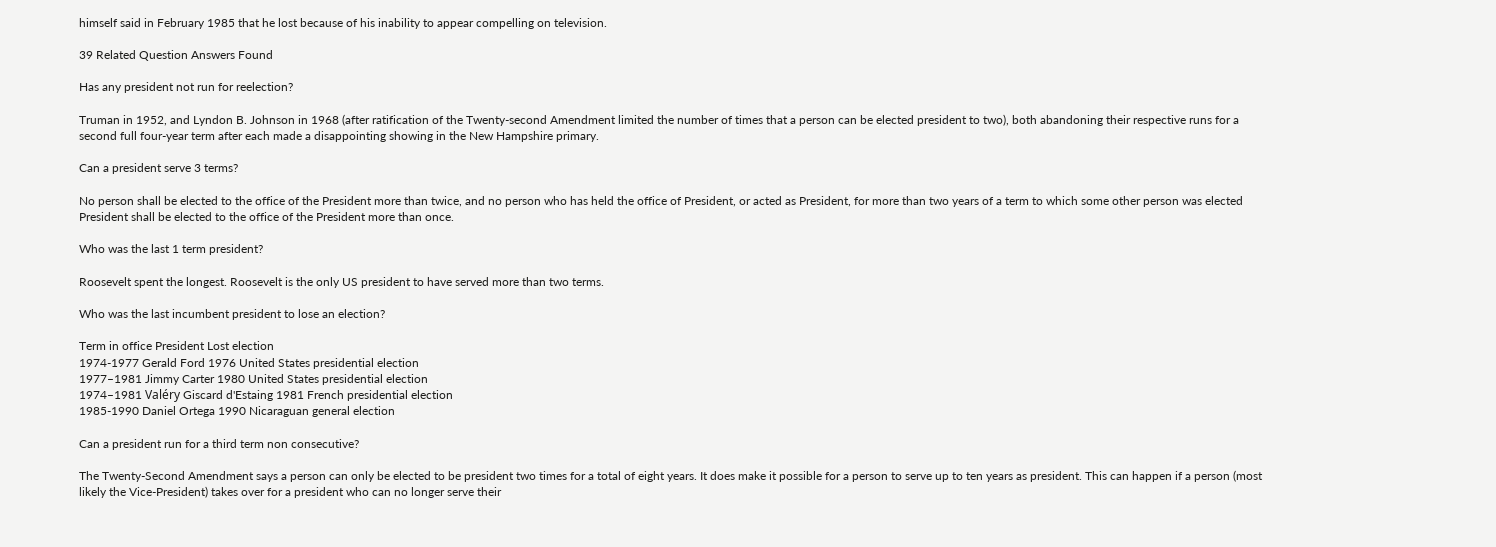himself said in February 1985 that he lost because of his inability to appear compelling on television.

39 Related Question Answers Found

Has any president not run for reelection?

Truman in 1952, and Lyndon B. Johnson in 1968 (after ratification of the Twenty-second Amendment limited the number of times that a person can be elected president to two), both abandoning their respective runs for a second full four-year term after each made a disappointing showing in the New Hampshire primary.

Can a president serve 3 terms?

No person shall be elected to the office of the President more than twice, and no person who has held the office of President, or acted as President, for more than two years of a term to which some other person was elected President shall be elected to the office of the President more than once.

Who was the last 1 term president?

Roosevelt spent the longest. Roosevelt is the only US president to have served more than two terms.

Who was the last incumbent president to lose an election?

Term in office President Lost election
1974-1977 Gerald Ford 1976 United States presidential election
1977–1981 Jimmy Carter 1980 United States presidential election
1974–1981 Valéry Giscard d'Estaing 1981 French presidential election
1985-1990 Daniel Ortega 1990 Nicaraguan general election

Can a president run for a third term non consecutive?

The Twenty-Second Amendment says a person can only be elected to be president two times for a total of eight years. It does make it possible for a person to serve up to ten years as president. This can happen if a person (most likely the Vice-President) takes over for a president who can no longer serve their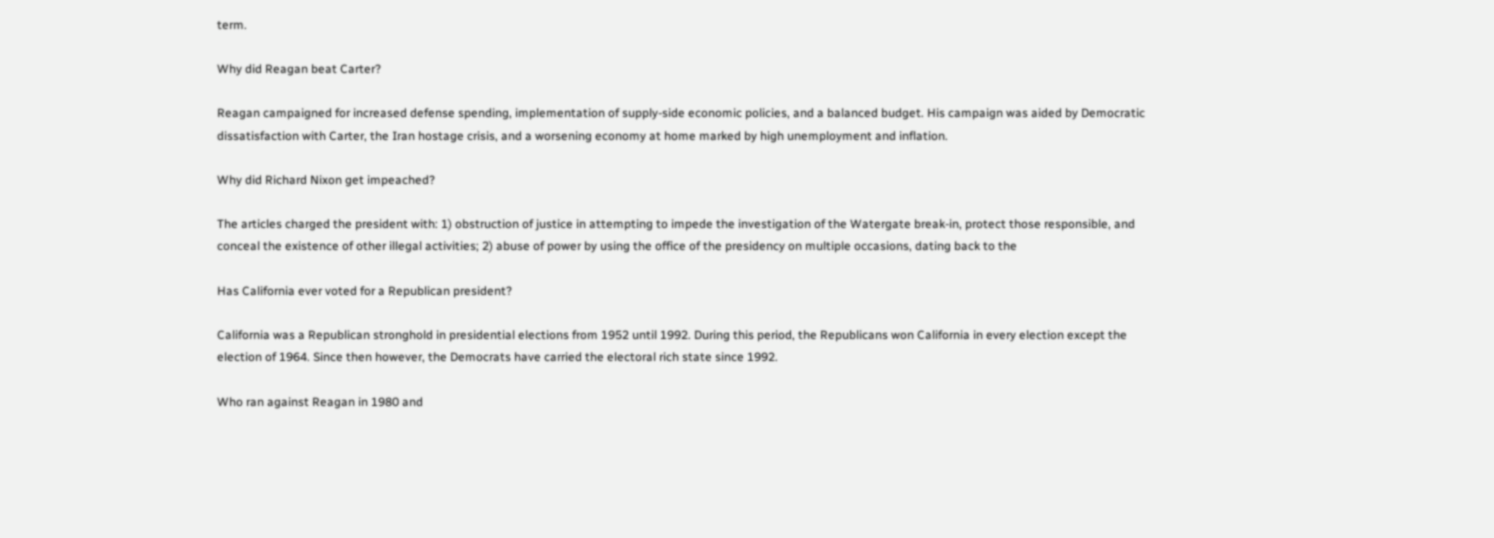term.

Why did Reagan beat Carter?

Reagan campaigned for increased defense spending, implementation of supply-side economic policies, and a balanced budget. His campaign was aided by Democratic dissatisfaction with Carter, the Iran hostage crisis, and a worsening economy at home marked by high unemployment and inflation.

Why did Richard Nixon get impeached?

The articles charged the president with: 1) obstruction of justice in attempting to impede the investigation of the Watergate break-in, protect those responsible, and conceal the existence of other illegal activities; 2) abuse of power by using the office of the presidency on multiple occasions, dating back to the

Has California ever voted for a Republican president?

California was a Republican stronghold in presidential elections from 1952 until 1992. During this period, the Republicans won California in every election except the election of 1964. Since then however, the Democrats have carried the electoral rich state since 1992.

Who ran against Reagan in 1980 and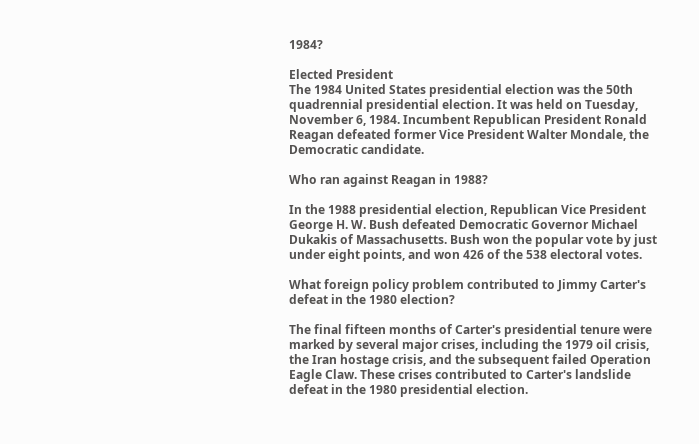1984?

Elected President
The 1984 United States presidential election was the 50th quadrennial presidential election. It was held on Tuesday, November 6, 1984. Incumbent Republican President Ronald Reagan defeated former Vice President Walter Mondale, the Democratic candidate.

Who ran against Reagan in 1988?

In the 1988 presidential election, Republican Vice President George H. W. Bush defeated Democratic Governor Michael Dukakis of Massachusetts. Bush won the popular vote by just under eight points, and won 426 of the 538 electoral votes.

What foreign policy problem contributed to Jimmy Carter's defeat in the 1980 election?

The final fifteen months of Carter's presidential tenure were marked by several major crises, including the 1979 oil crisis, the Iran hostage crisis, and the subsequent failed Operation Eagle Claw. These crises contributed to Carter's landslide defeat in the 1980 presidential election.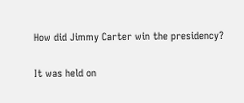How did Jimmy Carter win the presidency?

It was held on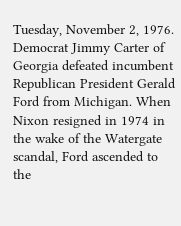Tuesday, November 2, 1976. Democrat Jimmy Carter of Georgia defeated incumbent Republican President Gerald Ford from Michigan. When Nixon resigned in 1974 in the wake of the Watergate scandal, Ford ascended to the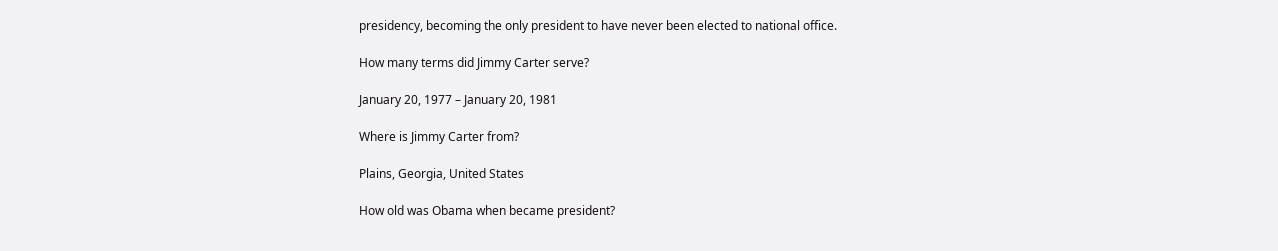presidency, becoming the only president to have never been elected to national office.

How many terms did Jimmy Carter serve?

January 20, 1977 – January 20, 1981

Where is Jimmy Carter from?

Plains, Georgia, United States

How old was Obama when became president?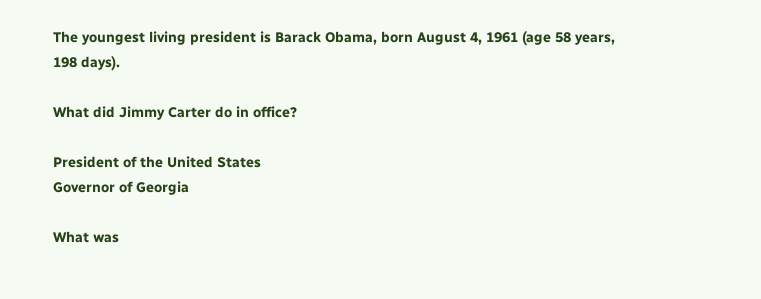The youngest living president is Barack Obama, born August 4, 1961 (age 58 years, 198 days).

What did Jimmy Carter do in office?

President of the United States
Governor of Georgia

What was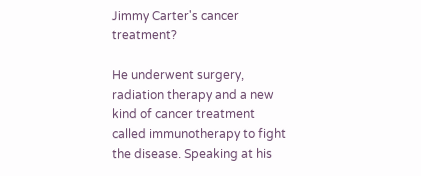Jimmy Carter's cancer treatment?

He underwent surgery, radiation therapy and a new kind of cancer treatment called immunotherapy to fight the disease. Speaking at his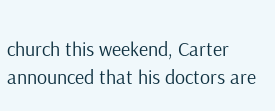church this weekend, Carter announced that his doctors are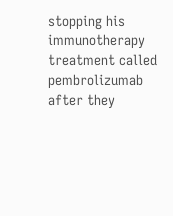stopping his immunotherapy treatment called pembrolizumab after they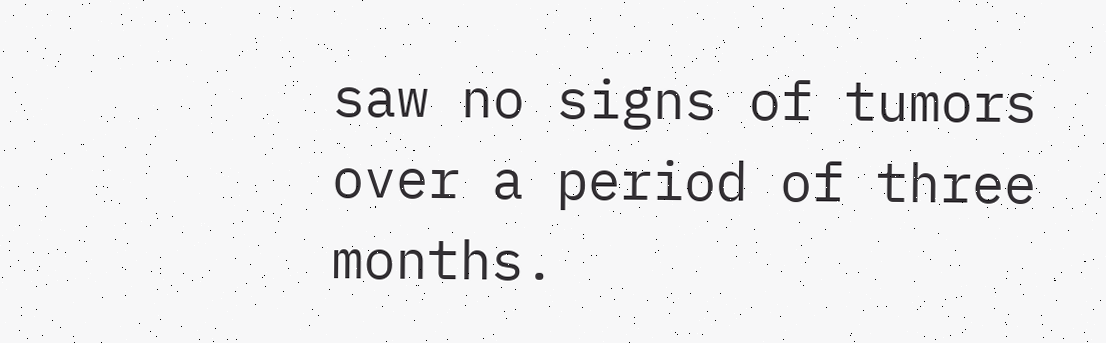saw no signs of tumors over a period of three months.